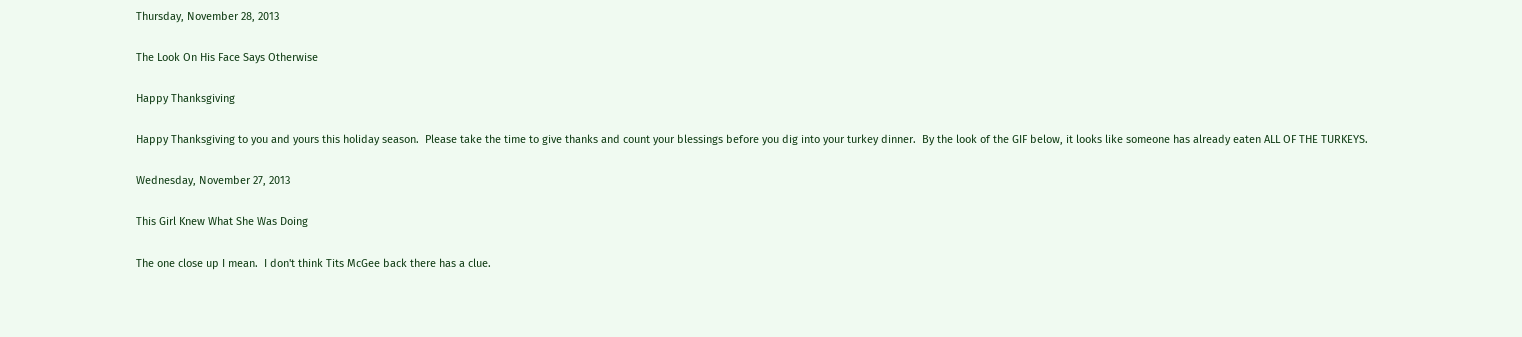Thursday, November 28, 2013

The Look On His Face Says Otherwise

Happy Thanksgiving

Happy Thanksgiving to you and yours this holiday season.  Please take the time to give thanks and count your blessings before you dig into your turkey dinner.  By the look of the GIF below, it looks like someone has already eaten ALL OF THE TURKEYS.

Wednesday, November 27, 2013

This Girl Knew What She Was Doing

The one close up I mean.  I don't think Tits McGee back there has a clue.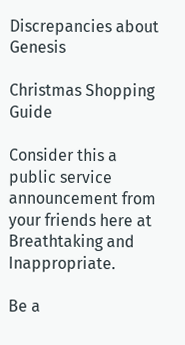Discrepancies about Genesis

Christmas Shopping Guide

Consider this a public service announcement from your friends here at Breathtaking and Inappropriate.

Be a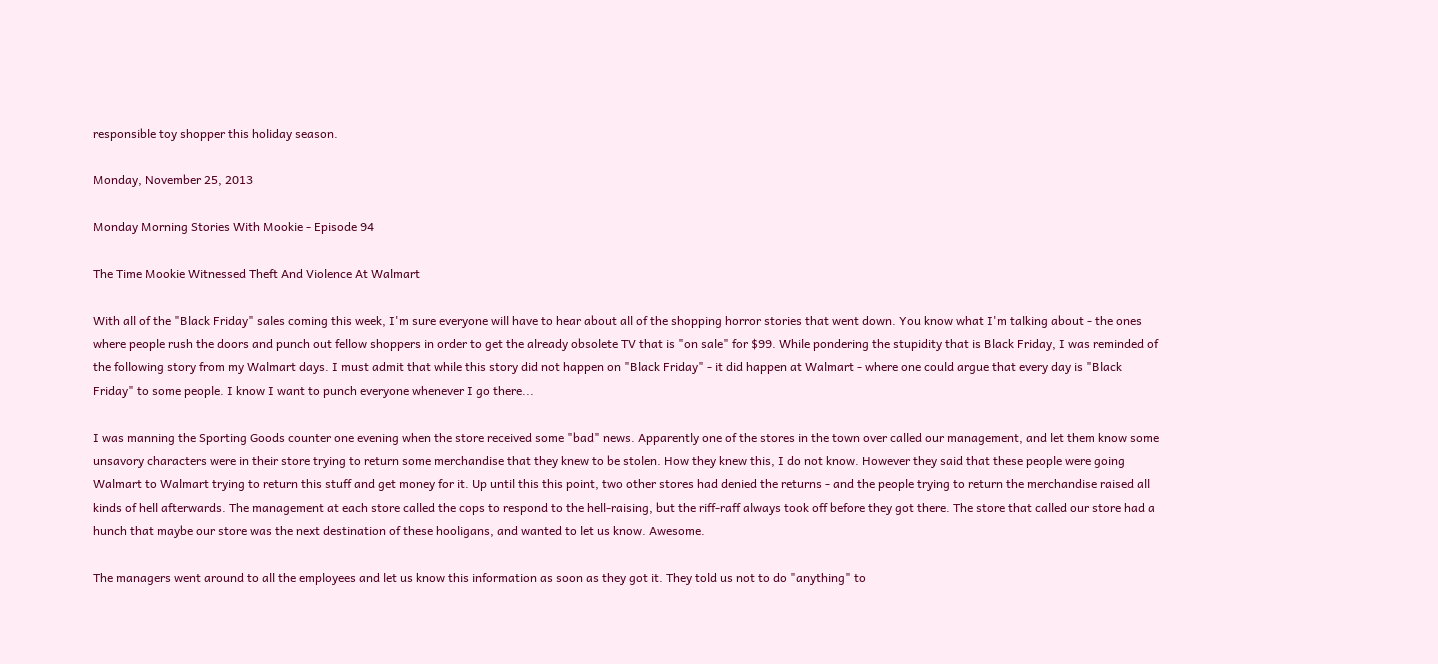responsible toy shopper this holiday season.

Monday, November 25, 2013

Monday Morning Stories With Mookie - Episode 94

The Time Mookie Witnessed Theft And Violence At Walmart

With all of the "Black Friday" sales coming this week, I'm sure everyone will have to hear about all of the shopping horror stories that went down. You know what I'm talking about - the ones where people rush the doors and punch out fellow shoppers in order to get the already obsolete TV that is "on sale" for $99. While pondering the stupidity that is Black Friday, I was reminded of the following story from my Walmart days. I must admit that while this story did not happen on "Black Friday" - it did happen at Walmart - where one could argue that every day is "Black Friday" to some people. I know I want to punch everyone whenever I go there...

I was manning the Sporting Goods counter one evening when the store received some "bad" news. Apparently one of the stores in the town over called our management, and let them know some unsavory characters were in their store trying to return some merchandise that they knew to be stolen. How they knew this, I do not know. However they said that these people were going Walmart to Walmart trying to return this stuff and get money for it. Up until this this point, two other stores had denied the returns - and the people trying to return the merchandise raised all kinds of hell afterwards. The management at each store called the cops to respond to the hell-raising, but the riff-raff always took off before they got there. The store that called our store had a hunch that maybe our store was the next destination of these hooligans, and wanted to let us know. Awesome.

The managers went around to all the employees and let us know this information as soon as they got it. They told us not to do "anything" to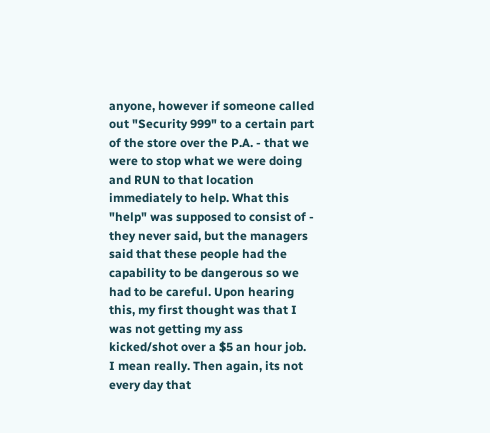anyone, however if someone called out "Security 999" to a certain part of the store over the P.A. - that we were to stop what we were doing and RUN to that location immediately to help. What this "help" was supposed to consist of - they never said, but the managers said that these people had the capability to be dangerous so we had to be careful. Upon hearing this, my first thought was that I was not getting my ass kicked/shot over a $5 an hour job. I mean really. Then again, its not every day that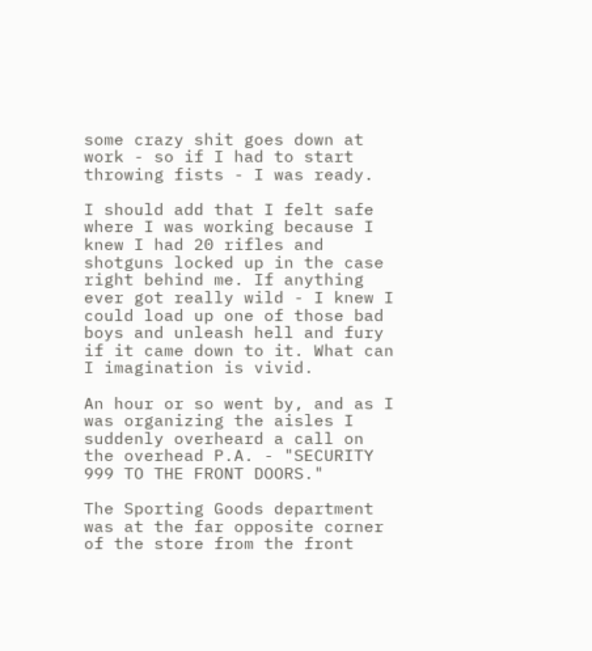some crazy shit goes down at work - so if I had to start throwing fists - I was ready.

I should add that I felt safe where I was working because I knew I had 20 rifles and shotguns locked up in the case right behind me. If anything ever got really wild - I knew I could load up one of those bad boys and unleash hell and fury if it came down to it. What can I imagination is vivid.

An hour or so went by, and as I was organizing the aisles I suddenly overheard a call on the overhead P.A. - "SECURITY 999 TO THE FRONT DOORS."

The Sporting Goods department was at the far opposite corner of the store from the front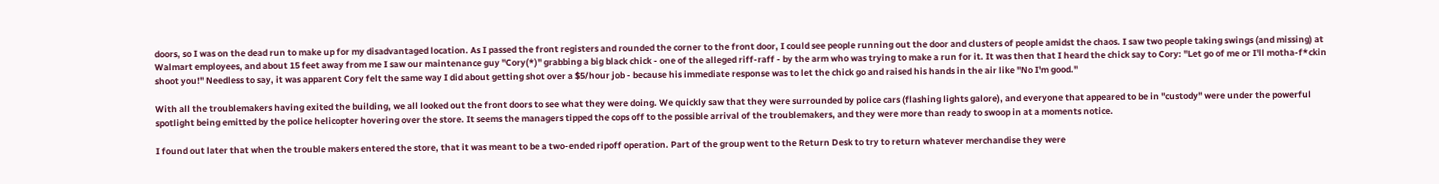doors, so I was on the dead run to make up for my disadvantaged location. As I passed the front registers and rounded the corner to the front door, I could see people running out the door and clusters of people amidst the chaos. I saw two people taking swings (and missing) at Walmart employees, and about 15 feet away from me I saw our maintenance guy "Cory(*)" grabbing a big black chick - one of the alleged riff-raff - by the arm who was trying to make a run for it. It was then that I heard the chick say to Cory: "Let go of me or I'll motha-f*ckin shoot you!" Needless to say, it was apparent Cory felt the same way I did about getting shot over a $5/hour job - because his immediate response was to let the chick go and raised his hands in the air like "No I'm good."

With all the troublemakers having exited the building, we all looked out the front doors to see what they were doing. We quickly saw that they were surrounded by police cars (flashing lights galore), and everyone that appeared to be in "custody" were under the powerful spotlight being emitted by the police helicopter hovering over the store. It seems the managers tipped the cops off to the possible arrival of the troublemakers, and they were more than ready to swoop in at a moments notice.

I found out later that when the trouble makers entered the store, that it was meant to be a two-ended ripoff operation. Part of the group went to the Return Desk to try to return whatever merchandise they were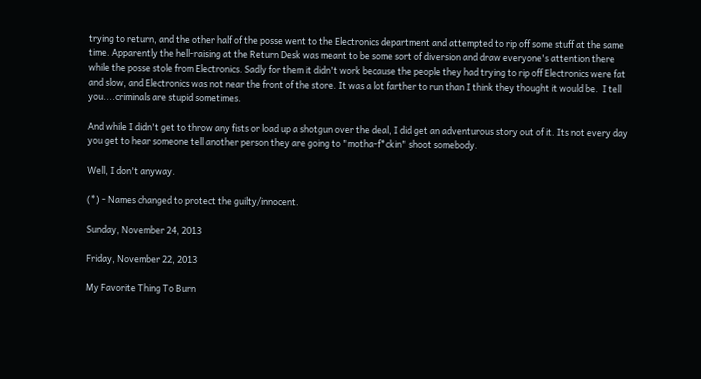trying to return, and the other half of the posse went to the Electronics department and attempted to rip off some stuff at the same time. Apparently the hell-raising at the Return Desk was meant to be some sort of diversion and draw everyone's attention there while the posse stole from Electronics. Sadly for them it didn't work because the people they had trying to rip off Electronics were fat and slow, and Electronics was not near the front of the store. It was a lot farther to run than I think they thought it would be.  I tell you....criminals are stupid sometimes.

And while I didn't get to throw any fists or load up a shotgun over the deal, I did get an adventurous story out of it. Its not every day you get to hear someone tell another person they are going to "motha-f*ckin" shoot somebody.

Well, I don't anyway.

(*) - Names changed to protect the guilty/innocent.

Sunday, November 24, 2013

Friday, November 22, 2013

My Favorite Thing To Burn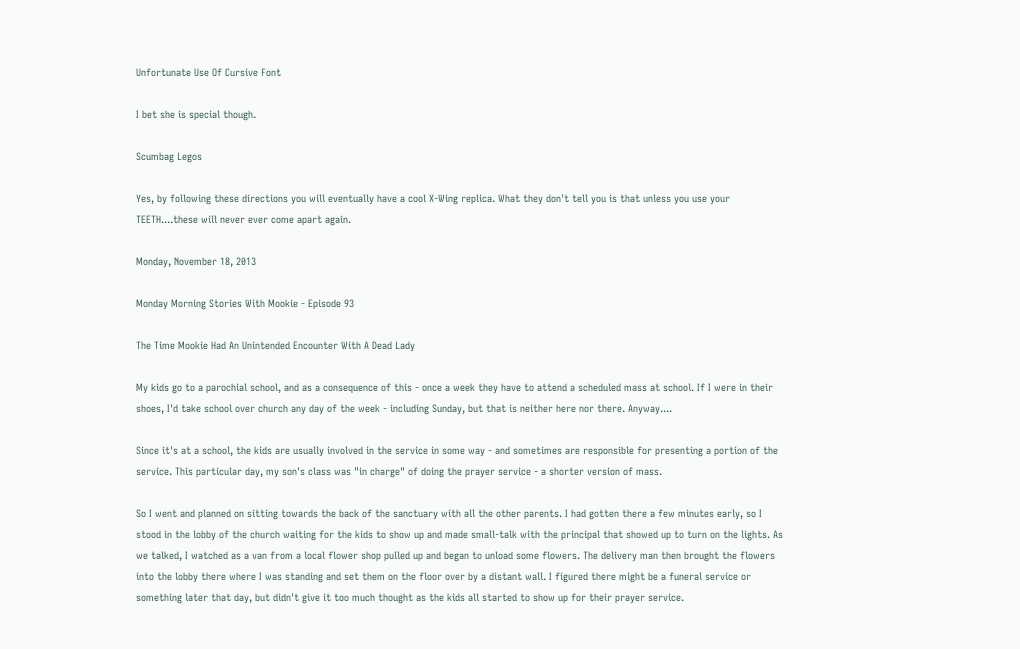Unfortunate Use Of Cursive Font

I bet she is special though.

Scumbag Legos

Yes, by following these directions you will eventually have a cool X-Wing replica. What they don't tell you is that unless you use your TEETH....these will never ever come apart again.

Monday, November 18, 2013

Monday Morning Stories With Mookie - Episode 93

The Time Mookie Had An Unintended Encounter With A Dead Lady

My kids go to a parochial school, and as a consequence of this - once a week they have to attend a scheduled mass at school. If I were in their shoes, I'd take school over church any day of the week - including Sunday, but that is neither here nor there. Anyway....

Since it's at a school, the kids are usually involved in the service in some way - and sometimes are responsible for presenting a portion of the service. This particular day, my son's class was "in charge" of doing the prayer service - a shorter version of mass.

So I went and planned on sitting towards the back of the sanctuary with all the other parents. I had gotten there a few minutes early, so I stood in the lobby of the church waiting for the kids to show up and made small-talk with the principal that showed up to turn on the lights. As we talked, I watched as a van from a local flower shop pulled up and began to unload some flowers. The delivery man then brought the flowers into the lobby there where I was standing and set them on the floor over by a distant wall. I figured there might be a funeral service or something later that day, but didn't give it too much thought as the kids all started to show up for their prayer service.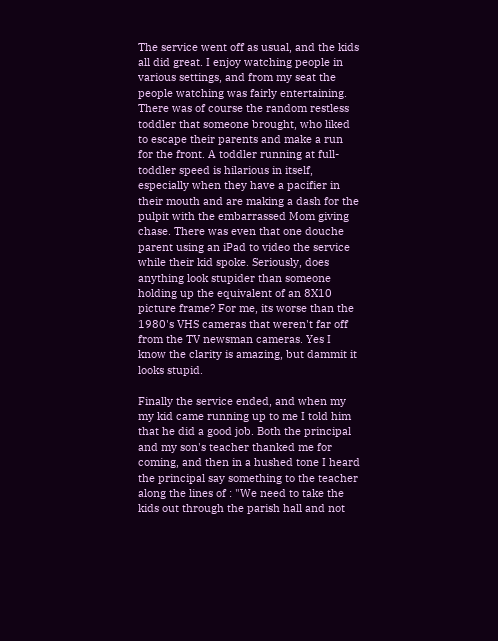The service went off as usual, and the kids all did great. I enjoy watching people in various settings, and from my seat the people watching was fairly entertaining. There was of course the random restless toddler that someone brought, who liked to escape their parents and make a run for the front. A toddler running at full-toddler speed is hilarious in itself, especially when they have a pacifier in their mouth and are making a dash for the pulpit with the embarrassed Mom giving chase. There was even that one douche parent using an iPad to video the service while their kid spoke. Seriously, does anything look stupider than someone holding up the equivalent of an 8X10 picture frame? For me, its worse than the 1980's VHS cameras that weren't far off from the TV newsman cameras. Yes I know the clarity is amazing, but dammit it looks stupid.

Finally the service ended, and when my my kid came running up to me I told him that he did a good job. Both the principal and my son's teacher thanked me for coming, and then in a hushed tone I heard the principal say something to the teacher along the lines of : "We need to take the kids out through the parish hall and not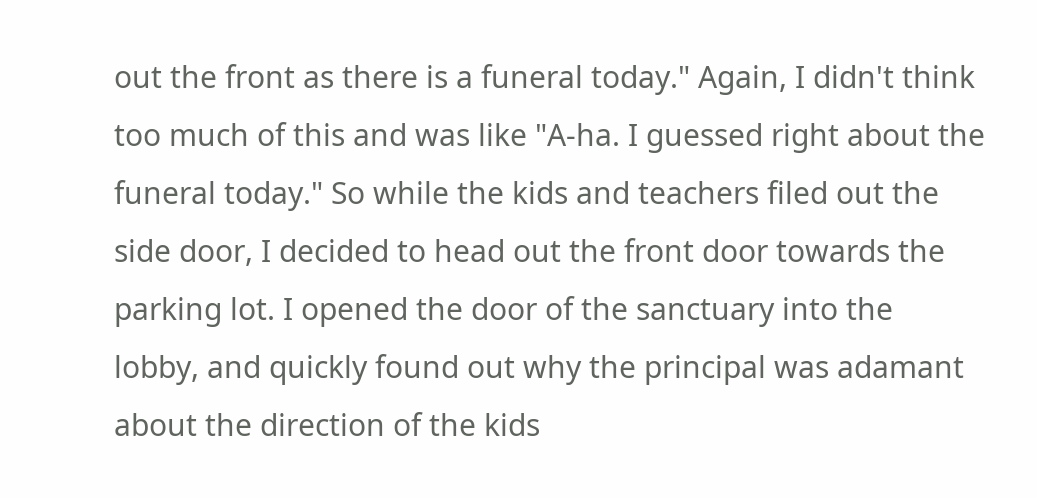out the front as there is a funeral today." Again, I didn't think too much of this and was like "A-ha. I guessed right about the funeral today." So while the kids and teachers filed out the side door, I decided to head out the front door towards the parking lot. I opened the door of the sanctuary into the lobby, and quickly found out why the principal was adamant about the direction of the kids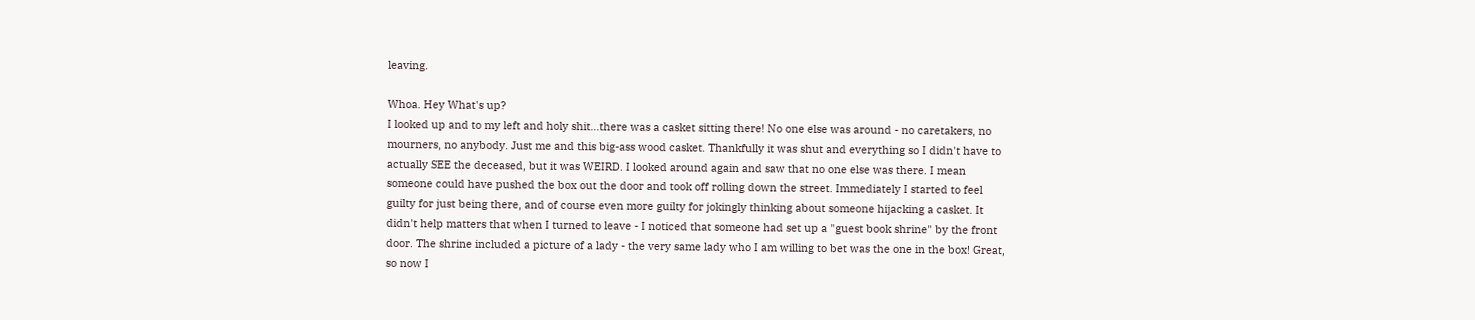leaving.

Whoa. Hey What's up?
I looked up and to my left and holy shit...there was a casket sitting there! No one else was around - no caretakers, no mourners, no anybody. Just me and this big-ass wood casket. Thankfully it was shut and everything so I didn't have to actually SEE the deceased, but it was WEIRD. I looked around again and saw that no one else was there. I mean someone could have pushed the box out the door and took off rolling down the street. Immediately I started to feel guilty for just being there, and of course even more guilty for jokingly thinking about someone hijacking a casket. It didn't help matters that when I turned to leave - I noticed that someone had set up a "guest book shrine" by the front door. The shrine included a picture of a lady - the very same lady who I am willing to bet was the one in the box! Great, so now I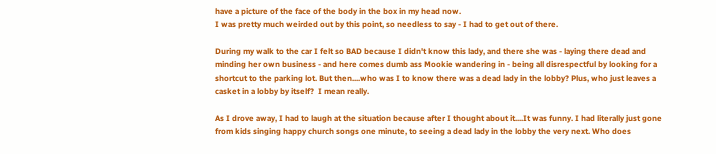have a picture of the face of the body in the box in my head now.
I was pretty much weirded out by this point, so needless to say - I had to get out of there.

During my walk to the car I felt so BAD because I didn't know this lady, and there she was - laying there dead and minding her own business - and here comes dumb ass Mookie wandering in - being all disrespectful by looking for a shortcut to the parking lot. But then....who was I to know there was a dead lady in the lobby? Plus, who just leaves a casket in a lobby by itself?  I mean really.

As I drove away, I had to laugh at the situation because after I thought about it....It was funny. I had literally just gone from kids singing happy church songs one minute, to seeing a dead lady in the lobby the very next. Who does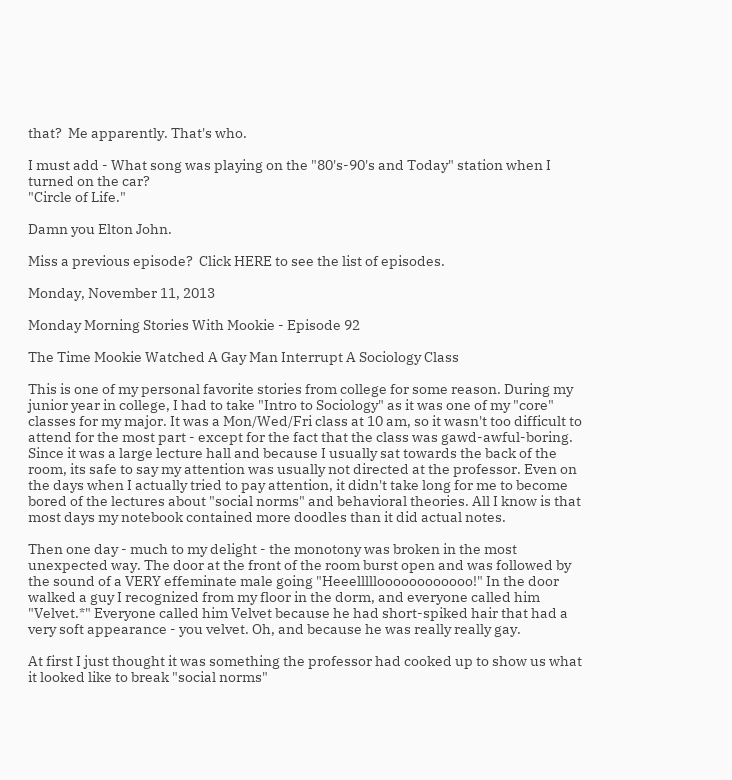that?  Me apparently. That's who.

I must add - What song was playing on the "80's-90's and Today" station when I turned on the car?
"Circle of Life."

Damn you Elton John.

Miss a previous episode?  Click HERE to see the list of episodes.

Monday, November 11, 2013

Monday Morning Stories With Mookie - Episode 92

The Time Mookie Watched A Gay Man Interrupt A Sociology Class

This is one of my personal favorite stories from college for some reason. During my junior year in college, I had to take "Intro to Sociology" as it was one of my "core" classes for my major. It was a Mon/Wed/Fri class at 10 am, so it wasn't too difficult to attend for the most part - except for the fact that the class was gawd-awful-boring. Since it was a large lecture hall and because I usually sat towards the back of the room, its safe to say my attention was usually not directed at the professor. Even on the days when I actually tried to pay attention, it didn't take long for me to become bored of the lectures about "social norms" and behavioral theories. All I know is that most days my notebook contained more doodles than it did actual notes.

Then one day - much to my delight - the monotony was broken in the most unexpected way. The door at the front of the room burst open and was followed by the sound of a VERY effeminate male going "Heeellllloooooooooooo!" In the door walked a guy I recognized from my floor in the dorm, and everyone called him "Velvet.*" Everyone called him Velvet because he had short-spiked hair that had a very soft appearance - you velvet. Oh, and because he was really really gay.

At first I just thought it was something the professor had cooked up to show us what it looked like to break "social norms"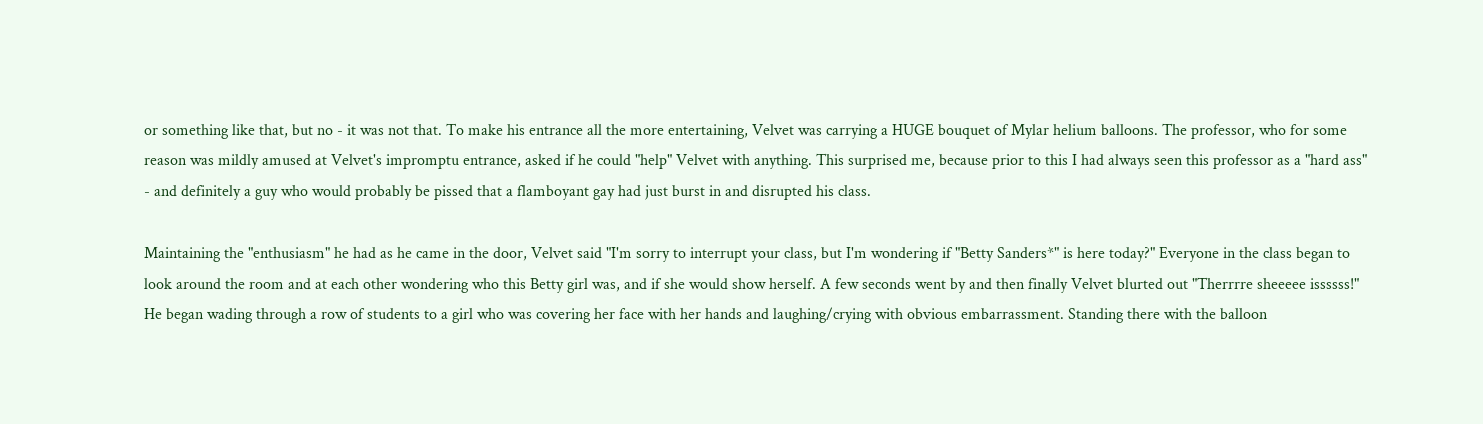or something like that, but no - it was not that. To make his entrance all the more entertaining, Velvet was carrying a HUGE bouquet of Mylar helium balloons. The professor, who for some reason was mildly amused at Velvet's impromptu entrance, asked if he could "help" Velvet with anything. This surprised me, because prior to this I had always seen this professor as a "hard ass" - and definitely a guy who would probably be pissed that a flamboyant gay had just burst in and disrupted his class.

Maintaining the "enthusiasm" he had as he came in the door, Velvet said "I'm sorry to interrupt your class, but I'm wondering if "Betty Sanders*" is here today?" Everyone in the class began to look around the room and at each other wondering who this Betty girl was, and if she would show herself. A few seconds went by and then finally Velvet blurted out "Therrrre sheeeee issssss!" He began wading through a row of students to a girl who was covering her face with her hands and laughing/crying with obvious embarrassment. Standing there with the balloon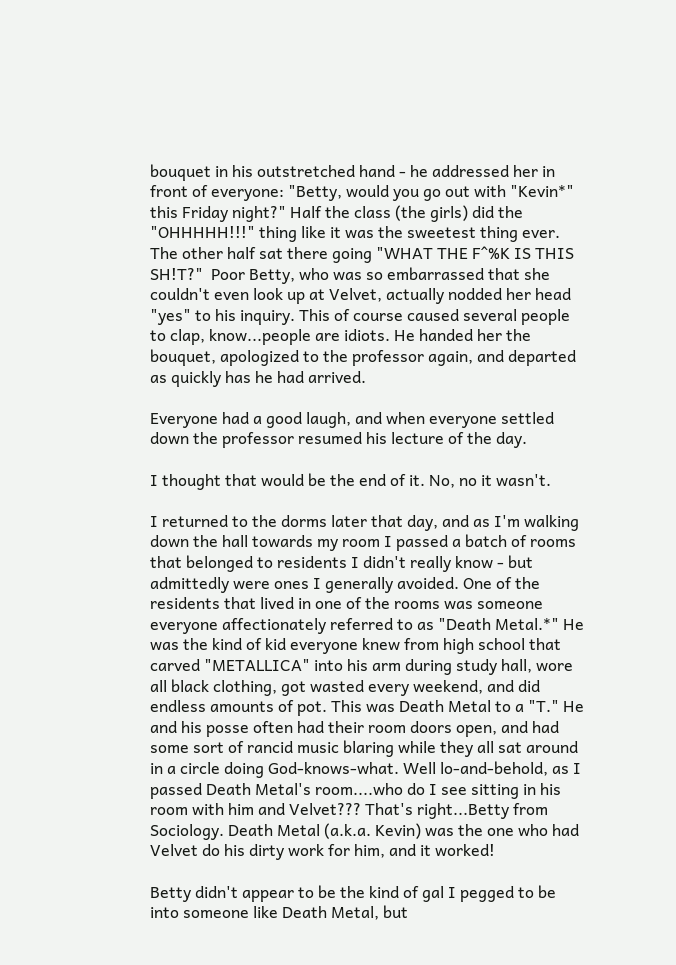bouquet in his outstretched hand - he addressed her in front of everyone: "Betty, would you go out with "Kevin*" this Friday night?" Half the class (the girls) did the "OHHHHH!!!" thing like it was the sweetest thing ever. The other half sat there going "WHAT THE F^%K IS THIS SH!T?"  Poor Betty, who was so embarrassed that she couldn't even look up at Velvet, actually nodded her head "yes" to his inquiry. This of course caused several people to clap, know...people are idiots. He handed her the bouquet, apologized to the professor again, and departed as quickly has he had arrived.

Everyone had a good laugh, and when everyone settled down the professor resumed his lecture of the day.

I thought that would be the end of it. No, no it wasn't.

I returned to the dorms later that day, and as I'm walking down the hall towards my room I passed a batch of rooms that belonged to residents I didn't really know - but admittedly were ones I generally avoided. One of the residents that lived in one of the rooms was someone everyone affectionately referred to as "Death Metal.*" He was the kind of kid everyone knew from high school that carved "METALLICA" into his arm during study hall, wore all black clothing, got wasted every weekend, and did endless amounts of pot. This was Death Metal to a "T." He and his posse often had their room doors open, and had some sort of rancid music blaring while they all sat around in a circle doing God-knows-what. Well lo-and-behold, as I passed Death Metal's room....who do I see sitting in his room with him and Velvet??? That's right...Betty from Sociology. Death Metal (a.k.a. Kevin) was the one who had Velvet do his dirty work for him, and it worked!

Betty didn't appear to be the kind of gal I pegged to be into someone like Death Metal, but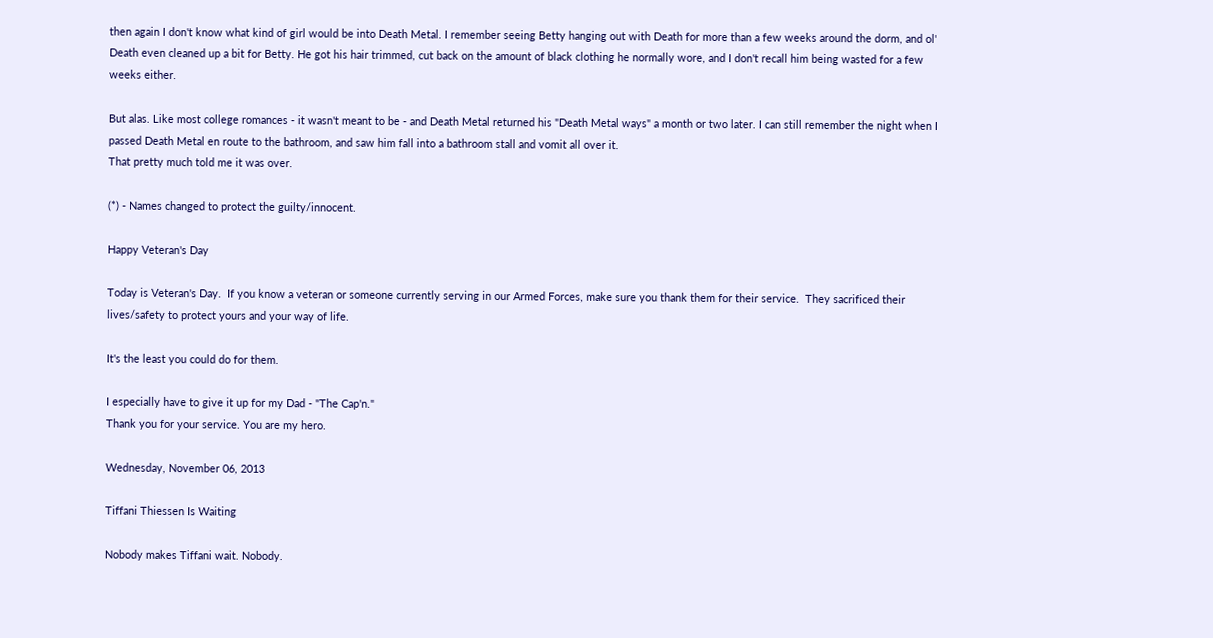then again I don't know what kind of girl would be into Death Metal. I remember seeing Betty hanging out with Death for more than a few weeks around the dorm, and ol' Death even cleaned up a bit for Betty. He got his hair trimmed, cut back on the amount of black clothing he normally wore, and I don't recall him being wasted for a few weeks either.

But alas. Like most college romances - it wasn't meant to be - and Death Metal returned his "Death Metal ways" a month or two later. I can still remember the night when I passed Death Metal en route to the bathroom, and saw him fall into a bathroom stall and vomit all over it.
That pretty much told me it was over.

(*) - Names changed to protect the guilty/innocent.

Happy Veteran's Day

Today is Veteran's Day.  If you know a veteran or someone currently serving in our Armed Forces, make sure you thank them for their service.  They sacrificed their lives/safety to protect yours and your way of life.

It's the least you could do for them.

I especially have to give it up for my Dad - "The Cap'n."
Thank you for your service. You are my hero.

Wednesday, November 06, 2013

Tiffani Thiessen Is Waiting

Nobody makes Tiffani wait. Nobody.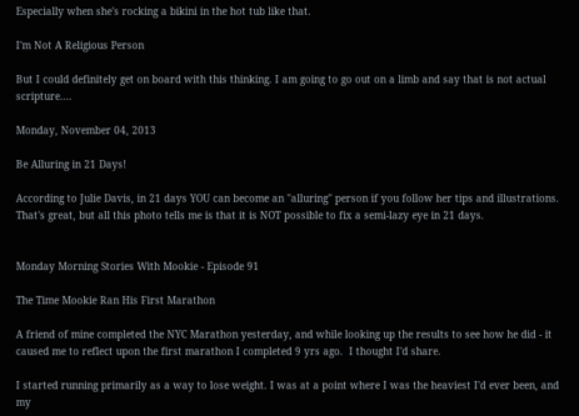Especially when she's rocking a bikini in the hot tub like that.

I'm Not A Religious Person

But I could definitely get on board with this thinking. I am going to go out on a limb and say that is not actual scripture....

Monday, November 04, 2013

Be Alluring in 21 Days!

According to Julie Davis, in 21 days YOU can become an "alluring" person if you follow her tips and illustrations.  That's great, but all this photo tells me is that it is NOT possible to fix a semi-lazy eye in 21 days.


Monday Morning Stories With Mookie - Episode 91

The Time Mookie Ran His First Marathon

A friend of mine completed the NYC Marathon yesterday, and while looking up the results to see how he did - it caused me to reflect upon the first marathon I completed 9 yrs ago.  I thought I'd share.

I started running primarily as a way to lose weight. I was at a point where I was the heaviest I'd ever been, and my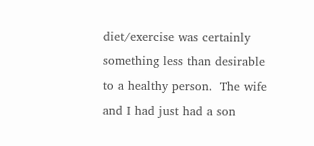diet/exercise was certainly something less than desirable to a healthy person.  The wife and I had just had a son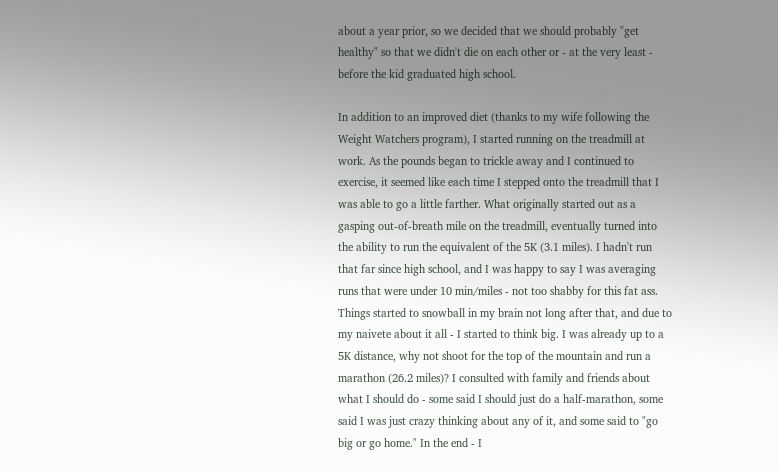about a year prior, so we decided that we should probably "get healthy" so that we didn't die on each other or - at the very least - before the kid graduated high school.

In addition to an improved diet (thanks to my wife following the Weight Watchers program), I started running on the treadmill at work. As the pounds began to trickle away and I continued to exercise, it seemed like each time I stepped onto the treadmill that I was able to go a little farther. What originally started out as a gasping out-of-breath mile on the treadmill, eventually turned into the ability to run the equivalent of the 5K (3.1 miles). I hadn't run that far since high school, and I was happy to say I was averaging runs that were under 10 min/miles - not too shabby for this fat ass. Things started to snowball in my brain not long after that, and due to my naivete about it all - I started to think big. I was already up to a 5K distance, why not shoot for the top of the mountain and run a marathon (26.2 miles)? I consulted with family and friends about what I should do - some said I should just do a half-marathon, some said I was just crazy thinking about any of it, and some said to "go big or go home." In the end - I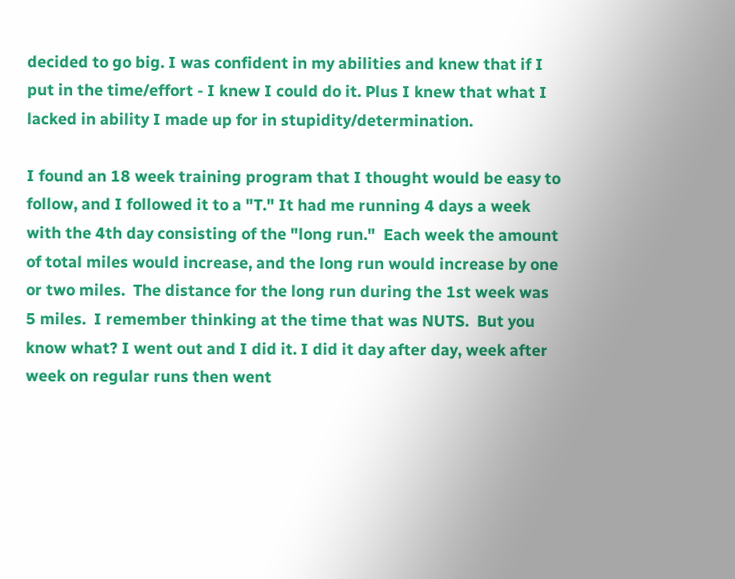decided to go big. I was confident in my abilities and knew that if I put in the time/effort - I knew I could do it. Plus I knew that what I lacked in ability I made up for in stupidity/determination.

I found an 18 week training program that I thought would be easy to follow, and I followed it to a "T." It had me running 4 days a week with the 4th day consisting of the "long run."  Each week the amount of total miles would increase, and the long run would increase by one or two miles.  The distance for the long run during the 1st week was 5 miles.  I remember thinking at the time that was NUTS.  But you know what? I went out and I did it. I did it day after day, week after week on regular runs then went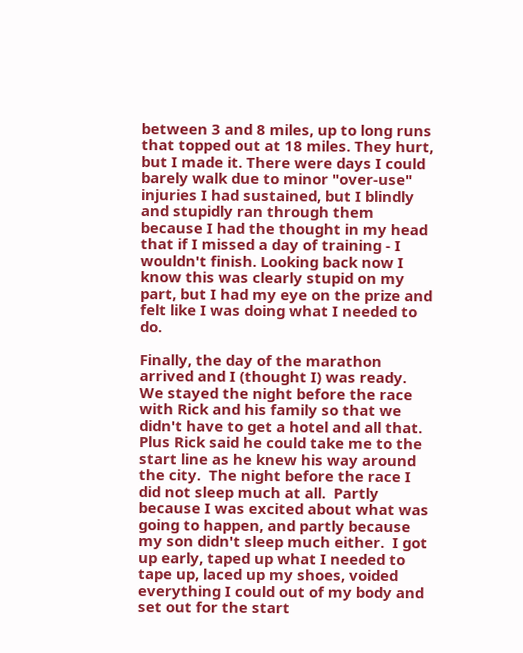between 3 and 8 miles, up to long runs that topped out at 18 miles. They hurt, but I made it. There were days I could barely walk due to minor "over-use" injuries I had sustained, but I blindly and stupidly ran through them because I had the thought in my head that if I missed a day of training - I wouldn't finish. Looking back now I know this was clearly stupid on my part, but I had my eye on the prize and felt like I was doing what I needed to do.

Finally, the day of the marathon arrived and I (thought I) was ready.  We stayed the night before the race with Rick and his family so that we didn't have to get a hotel and all that. Plus Rick said he could take me to the start line as he knew his way around the city.  The night before the race I did not sleep much at all.  Partly because I was excited about what was going to happen, and partly because my son didn't sleep much either.  I got up early, taped up what I needed to tape up, laced up my shoes, voided everything I could out of my body and set out for the start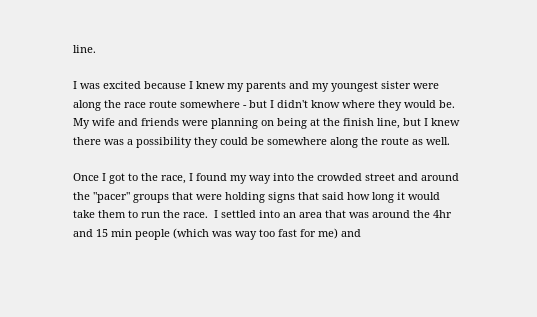line.

I was excited because I knew my parents and my youngest sister were along the race route somewhere - but I didn't know where they would be.  My wife and friends were planning on being at the finish line, but I knew there was a possibility they could be somewhere along the route as well.

Once I got to the race, I found my way into the crowded street and around the "pacer" groups that were holding signs that said how long it would take them to run the race.  I settled into an area that was around the 4hr and 15 min people (which was way too fast for me) and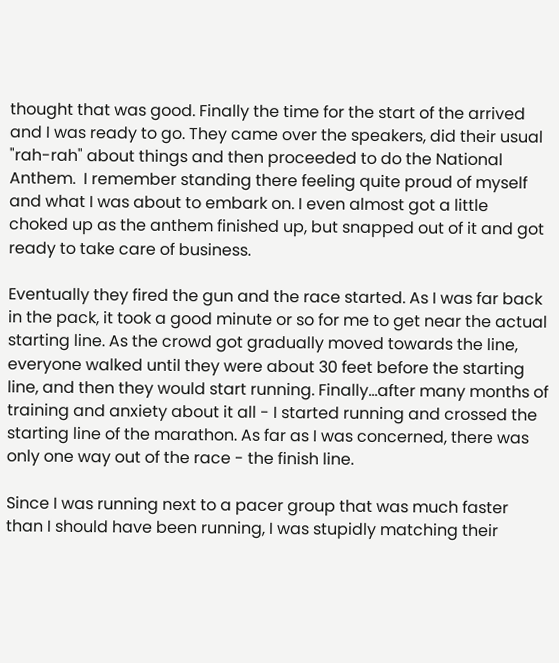thought that was good. Finally the time for the start of the arrived and I was ready to go. They came over the speakers, did their usual "rah-rah" about things and then proceeded to do the National Anthem.  I remember standing there feeling quite proud of myself and what I was about to embark on. I even almost got a little choked up as the anthem finished up, but snapped out of it and got ready to take care of business.

Eventually they fired the gun and the race started. As I was far back in the pack, it took a good minute or so for me to get near the actual starting line. As the crowd got gradually moved towards the line, everyone walked until they were about 30 feet before the starting line, and then they would start running. Finally...after many months of training and anxiety about it all - I started running and crossed the starting line of the marathon. As far as I was concerned, there was only one way out of the race - the finish line.

Since I was running next to a pacer group that was much faster than I should have been running, I was stupidly matching their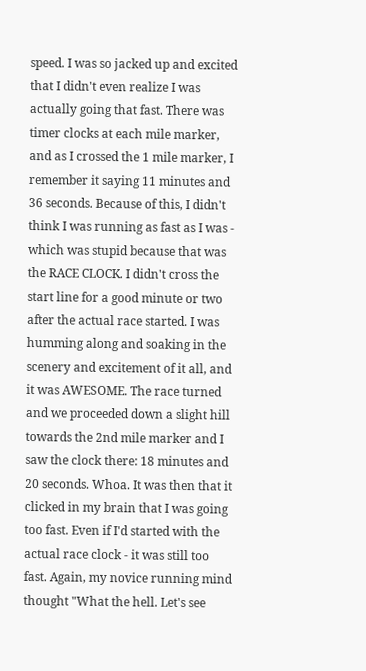speed. I was so jacked up and excited that I didn't even realize I was actually going that fast. There was timer clocks at each mile marker, and as I crossed the 1 mile marker, I remember it saying 11 minutes and 36 seconds. Because of this, I didn't think I was running as fast as I was - which was stupid because that was the RACE CLOCK. I didn't cross the start line for a good minute or two after the actual race started. I was humming along and soaking in the scenery and excitement of it all, and it was AWESOME. The race turned and we proceeded down a slight hill towards the 2nd mile marker and I saw the clock there: 18 minutes and 20 seconds. Whoa. It was then that it clicked in my brain that I was going too fast. Even if I'd started with the actual race clock - it was still too fast. Again, my novice running mind thought "What the hell. Let's see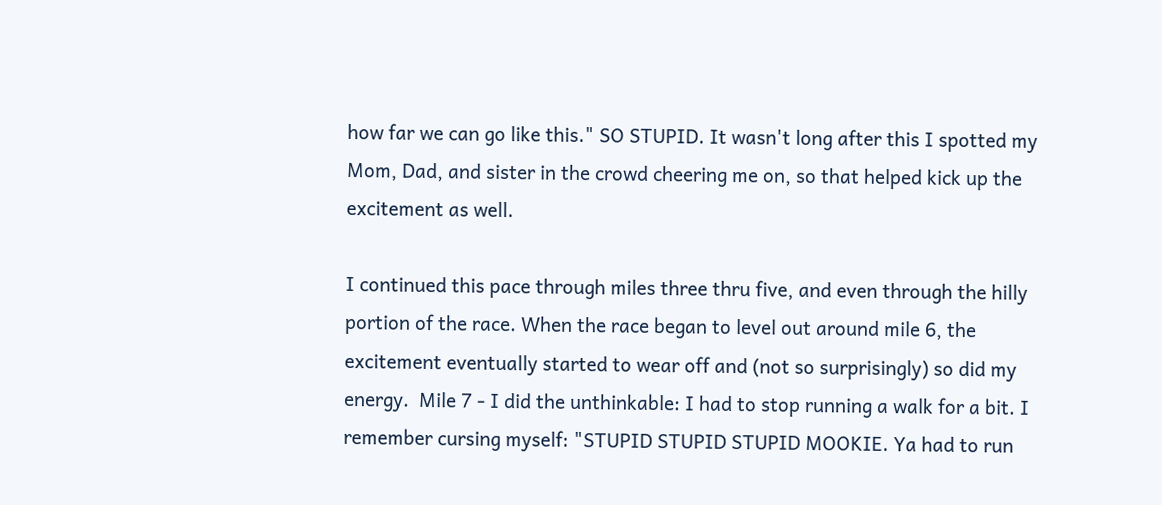how far we can go like this." SO STUPID. It wasn't long after this I spotted my Mom, Dad, and sister in the crowd cheering me on, so that helped kick up the excitement as well.

I continued this pace through miles three thru five, and even through the hilly portion of the race. When the race began to level out around mile 6, the excitement eventually started to wear off and (not so surprisingly) so did my energy.  Mile 7 - I did the unthinkable: I had to stop running a walk for a bit. I remember cursing myself: "STUPID STUPID STUPID MOOKIE. Ya had to run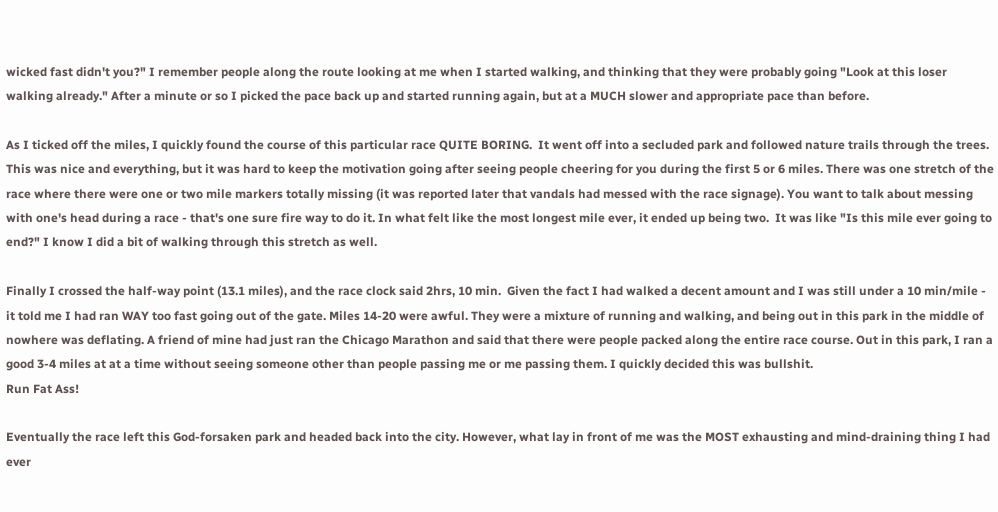wicked fast didn't you?" I remember people along the route looking at me when I started walking, and thinking that they were probably going "Look at this loser walking already." After a minute or so I picked the pace back up and started running again, but at a MUCH slower and appropriate pace than before.

As I ticked off the miles, I quickly found the course of this particular race QUITE BORING.  It went off into a secluded park and followed nature trails through the trees. This was nice and everything, but it was hard to keep the motivation going after seeing people cheering for you during the first 5 or 6 miles. There was one stretch of the race where there were one or two mile markers totally missing (it was reported later that vandals had messed with the race signage). You want to talk about messing with one's head during a race - that's one sure fire way to do it. In what felt like the most longest mile ever, it ended up being two.  It was like "Is this mile ever going to end?" I know I did a bit of walking through this stretch as well.

Finally I crossed the half-way point (13.1 miles), and the race clock said 2hrs, 10 min.  Given the fact I had walked a decent amount and I was still under a 10 min/mile - it told me I had ran WAY too fast going out of the gate. Miles 14-20 were awful. They were a mixture of running and walking, and being out in this park in the middle of nowhere was deflating. A friend of mine had just ran the Chicago Marathon and said that there were people packed along the entire race course. Out in this park, I ran a good 3-4 miles at at a time without seeing someone other than people passing me or me passing them. I quickly decided this was bullshit.
Run Fat Ass!

Eventually the race left this God-forsaken park and headed back into the city. However, what lay in front of me was the MOST exhausting and mind-draining thing I had ever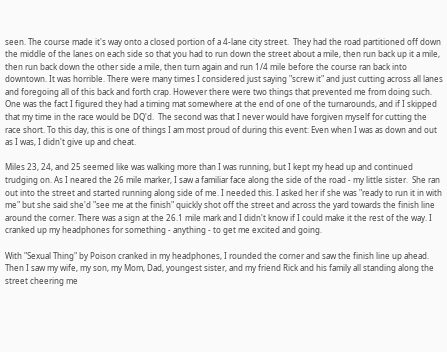seen. The course made it's way onto a closed portion of a 4-lane city street.  They had the road partitioned off down the middle of the lanes on each side so that you had to run down the street about a mile, then run back up it a mile, then run back down the other side a mile, then turn again and run 1/4 mile before the course ran back into downtown. It was horrible. There were many times I considered just saying "screw it" and just cutting across all lanes and foregoing all of this back and forth crap. However there were two things that prevented me from doing such.  One was the fact I figured they had a timing mat somewhere at the end of one of the turnarounds, and if I skipped that my time in the race would be DQ'd.  The second was that I never would have forgiven myself for cutting the race short. To this day, this is one of things I am most proud of during this event: Even when I was as down and out as I was, I didn't give up and cheat.

Miles 23, 24, and 25 seemed like was walking more than I was running, but I kept my head up and continued trudging on. As I neared the 26 mile marker, I saw a familiar face along the side of the road - my little sister.  She ran out into the street and started running along side of me. I needed this. I asked her if she was "ready to run it in with me" but she said she'd "see me at the finish" quickly shot off the street and across the yard towards the finish line around the corner. There was a sign at the 26.1 mile mark and I didn't know if I could make it the rest of the way. I cranked up my headphones for something - anything - to get me excited and going.

With "Sexual Thing" by Poison cranked in my headphones, I rounded the corner and saw the finish line up ahead. Then I saw my wife, my son, my Mom, Dad, youngest sister, and my friend Rick and his family all standing along the street cheering me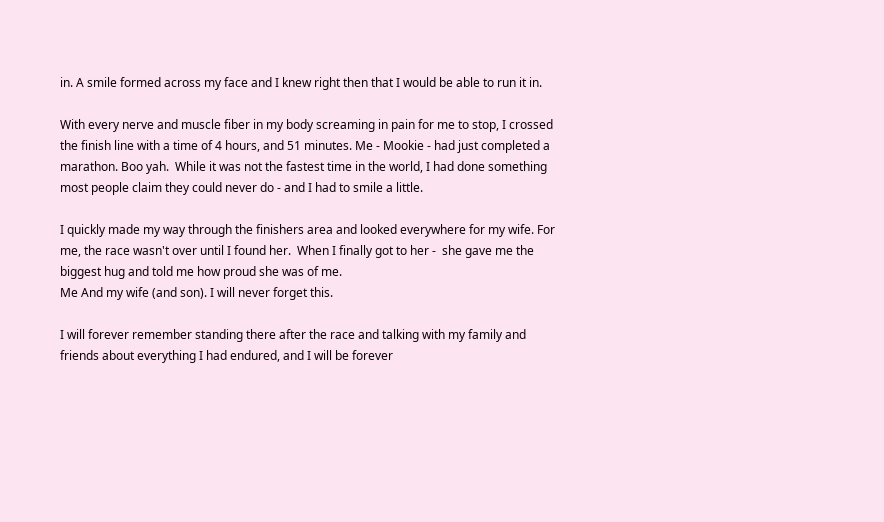in. A smile formed across my face and I knew right then that I would be able to run it in.

With every nerve and muscle fiber in my body screaming in pain for me to stop, I crossed the finish line with a time of 4 hours, and 51 minutes. Me - Mookie - had just completed a marathon. Boo yah.  While it was not the fastest time in the world, I had done something most people claim they could never do - and I had to smile a little.

I quickly made my way through the finishers area and looked everywhere for my wife. For me, the race wasn't over until I found her.  When I finally got to her -  she gave me the biggest hug and told me how proud she was of me.
Me And my wife (and son). I will never forget this.

I will forever remember standing there after the race and talking with my family and friends about everything I had endured, and I will be forever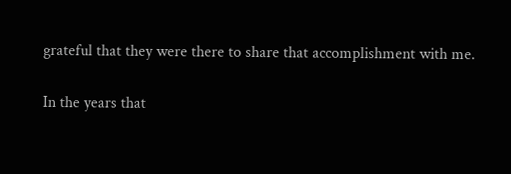grateful that they were there to share that accomplishment with me.

In the years that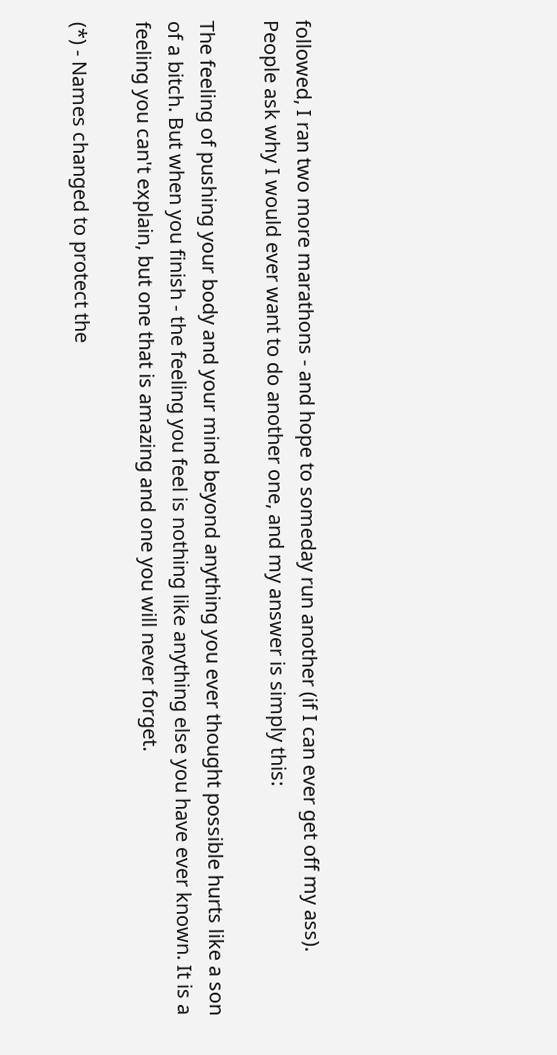followed, I ran two more marathons - and hope to someday run another (if I can ever get off my ass). People ask why I would ever want to do another one, and my answer is simply this:

The feeling of pushing your body and your mind beyond anything you ever thought possible hurts like a son of a bitch. But when you finish - the feeling you feel is nothing like anything else you have ever known. It is a feeling you can't explain, but one that is amazing and one you will never forget.

(*) - Names changed to protect the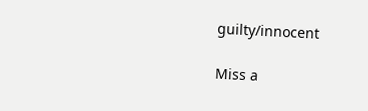guilty/innocent

Miss a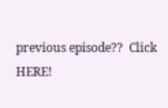previous episode??  Click HERE!